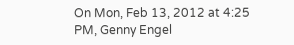On Mon, Feb 13, 2012 at 4:25 PM, Genny Engel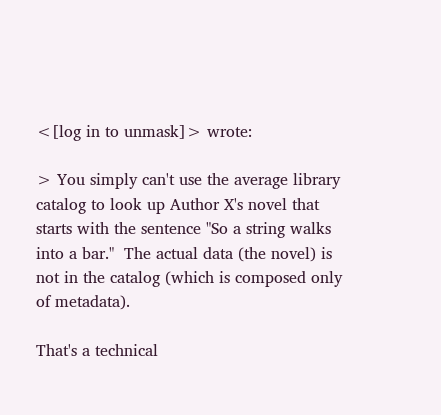<[log in to unmask]> wrote:

> You simply can't use the average library catalog to look up Author X's novel that starts with the sentence "So a string walks into a bar."  The actual data (the novel) is not in the catalog (which is composed only of metadata).

That's a technical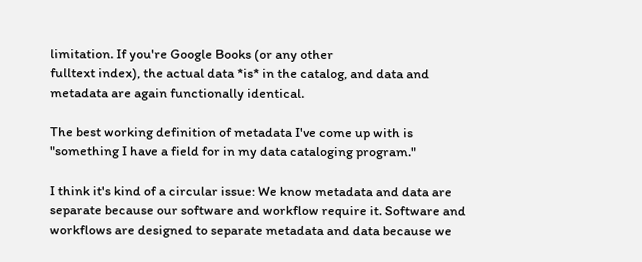limitation. If you're Google Books (or any other
fulltext index), the actual data *is* in the catalog, and data and
metadata are again functionally identical.

The best working definition of metadata I've come up with is
"something I have a field for in my data cataloging program."

I think it's kind of a circular issue: We know metadata and data are
separate because our software and workflow require it. Software and
workflows are designed to separate metadata and data because we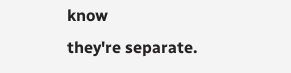know
they're separate.